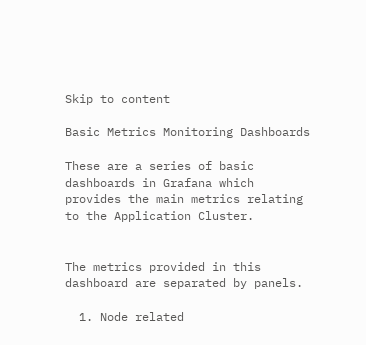Skip to content

Basic Metrics Monitoring Dashboards

These are a series of basic dashboards in Grafana which provides the main metrics relating to the Application Cluster.


The metrics provided in this dashboard are separated by panels.

  1. Node related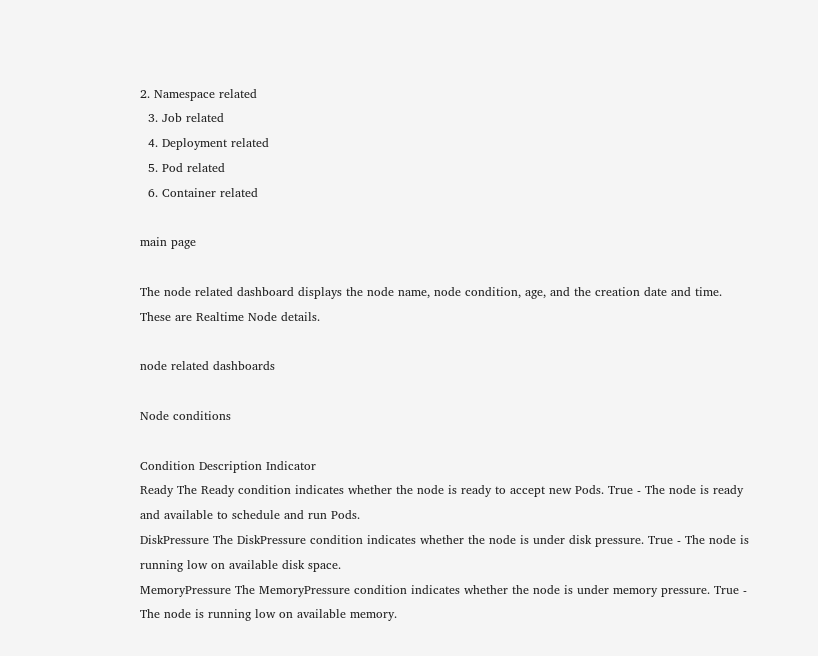2. Namespace related
  3. Job related
  4. Deployment related
  5. Pod related
  6. Container related

main page

The node related dashboard displays the node name, node condition, age, and the creation date and time. These are Realtime Node details.

node related dashboards

Node conditions

Condition Description Indicator
Ready The Ready condition indicates whether the node is ready to accept new Pods. True - The node is ready and available to schedule and run Pods.
DiskPressure The DiskPressure condition indicates whether the node is under disk pressure. True - The node is running low on available disk space.
MemoryPressure The MemoryPressure condition indicates whether the node is under memory pressure. True - The node is running low on available memory.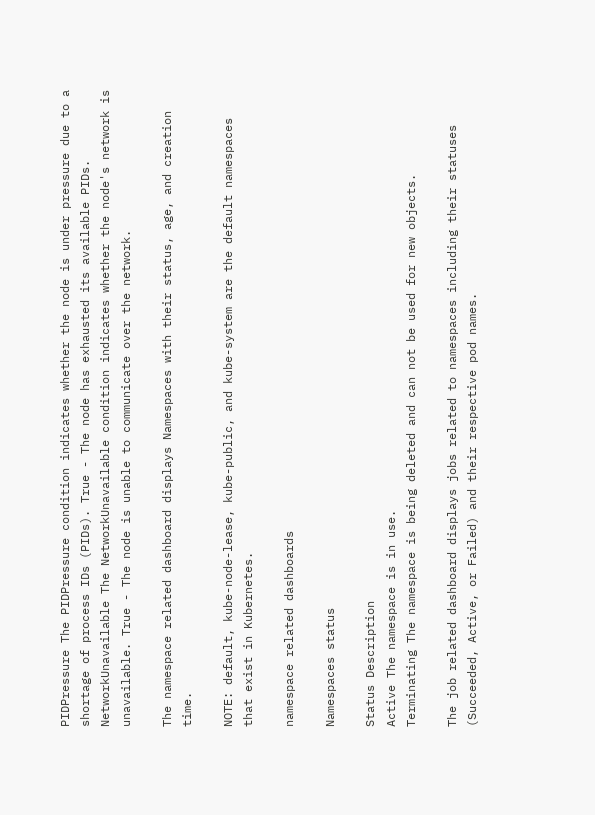PIDPressure The PIDPressure condition indicates whether the node is under pressure due to a shortage of process IDs (PIDs). True - The node has exhausted its available PIDs.
NetworkUnavailable The NetworkUnavailable condition indicates whether the node's network is unavailable. True - The node is unable to communicate over the network.

The namespace related dashboard displays Namespaces with their status, age, and creation time.

NOTE: default, kube-node-lease, kube-public, and kube-system are the default namespaces that exist in Kubernetes.

namespace related dashboards

Namespaces status

Status Description
Active The namespace is in use.
Terminating The namespace is being deleted and can not be used for new objects.

The job related dashboard displays jobs related to namespaces including their statuses (Succeeded, Active, or Failed) and their respective pod names.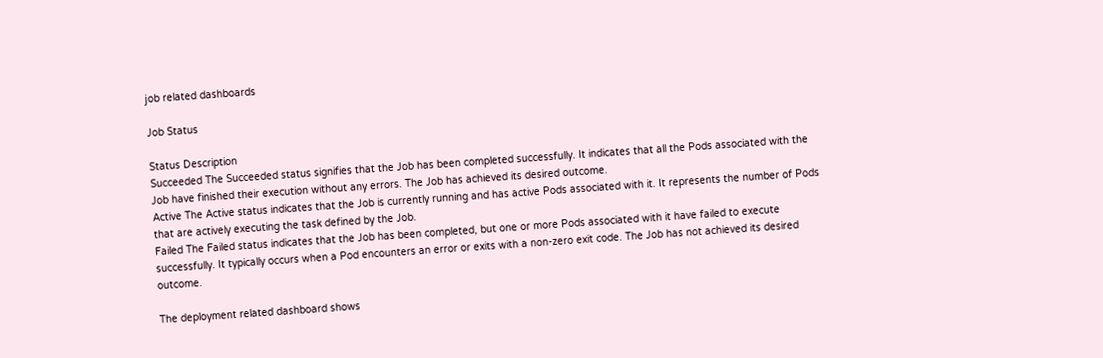job related dashboards

Job Status

Status Description
Succeeded The Succeeded status signifies that the Job has been completed successfully. It indicates that all the Pods associated with the Job have finished their execution without any errors. The Job has achieved its desired outcome.
Active The Active status indicates that the Job is currently running and has active Pods associated with it. It represents the number of Pods that are actively executing the task defined by the Job.
Failed The Failed status indicates that the Job has been completed, but one or more Pods associated with it have failed to execute successfully. It typically occurs when a Pod encounters an error or exits with a non-zero exit code. The Job has not achieved its desired outcome.

The deployment related dashboard shows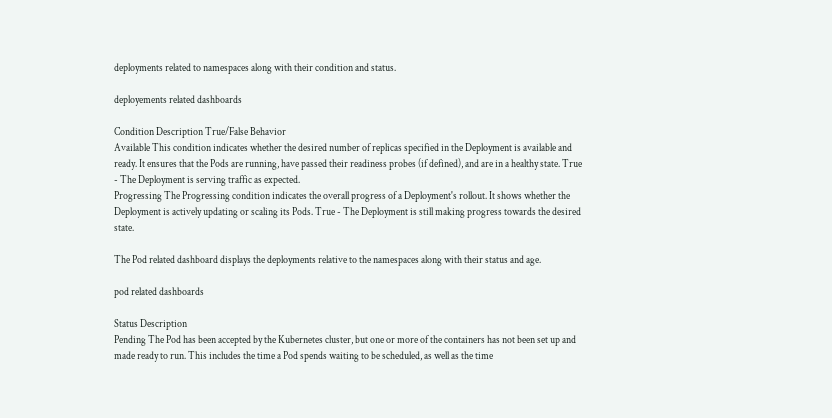deployments related to namespaces along with their condition and status.

deployements related dashboards

Condition Description True/False Behavior
Available This condition indicates whether the desired number of replicas specified in the Deployment is available and ready. It ensures that the Pods are running, have passed their readiness probes (if defined), and are in a healthy state. True - The Deployment is serving traffic as expected.
Progressing The Progressing condition indicates the overall progress of a Deployment's rollout. It shows whether the Deployment is actively updating or scaling its Pods. True - The Deployment is still making progress towards the desired state.

The Pod related dashboard displays the deployments relative to the namespaces along with their status and age.

pod related dashboards

Status Description
Pending The Pod has been accepted by the Kubernetes cluster, but one or more of the containers has not been set up and made ready to run. This includes the time a Pod spends waiting to be scheduled, as well as the time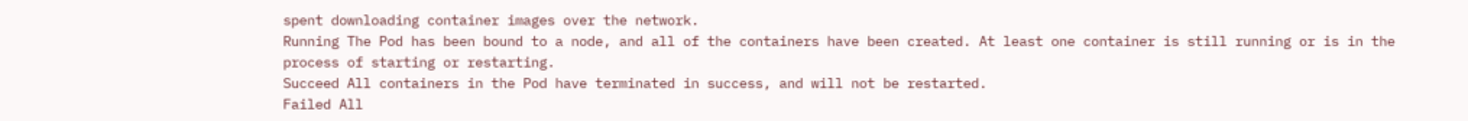spent downloading container images over the network.
Running The Pod has been bound to a node, and all of the containers have been created. At least one container is still running or is in the process of starting or restarting.
Succeed All containers in the Pod have terminated in success, and will not be restarted.
Failed All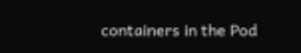containers in the Pod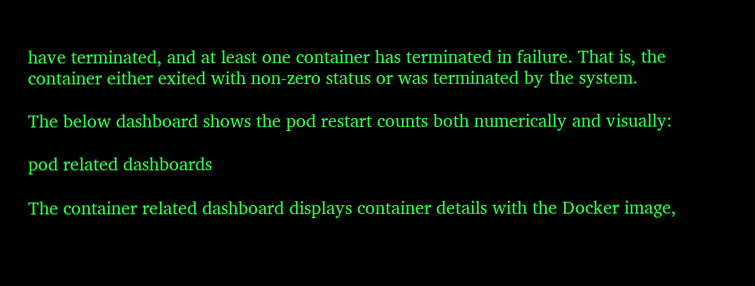have terminated, and at least one container has terminated in failure. That is, the container either exited with non-zero status or was terminated by the system.

The below dashboard shows the pod restart counts both numerically and visually:

pod related dashboards

The container related dashboard displays container details with the Docker image,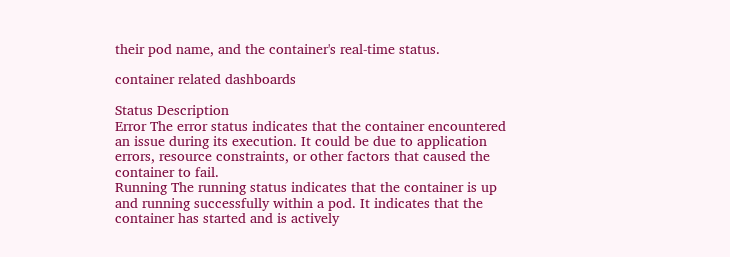their pod name, and the container's real-time status.

container related dashboards

Status Description
Error The error status indicates that the container encountered an issue during its execution. It could be due to application errors, resource constraints, or other factors that caused the container to fail.
Running The running status indicates that the container is up and running successfully within a pod. It indicates that the container has started and is actively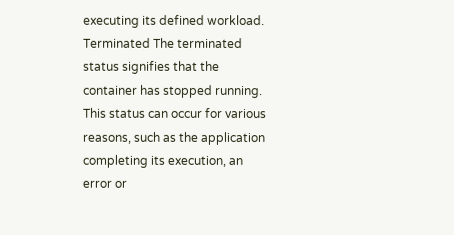executing its defined workload.
Terminated The terminated status signifies that the container has stopped running. This status can occur for various reasons, such as the application completing its execution, an error or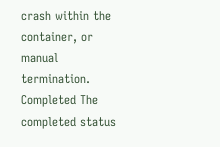crash within the container, or manual termination.
Completed The completed status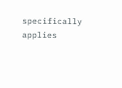specifically applies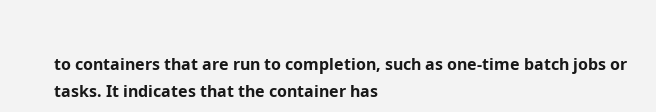to containers that are run to completion, such as one-time batch jobs or tasks. It indicates that the container has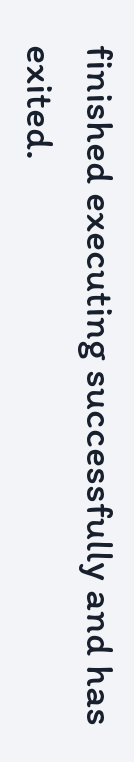finished executing successfully and has exited.